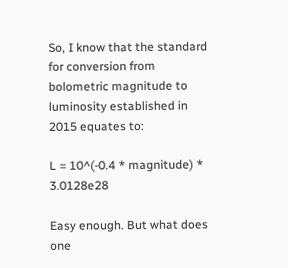So, I know that the standard for conversion from bolometric magnitude to luminosity established in 2015 equates to:

L = 10^(-0.4 * magnitude) * 3.0128e28

Easy enough. But what does one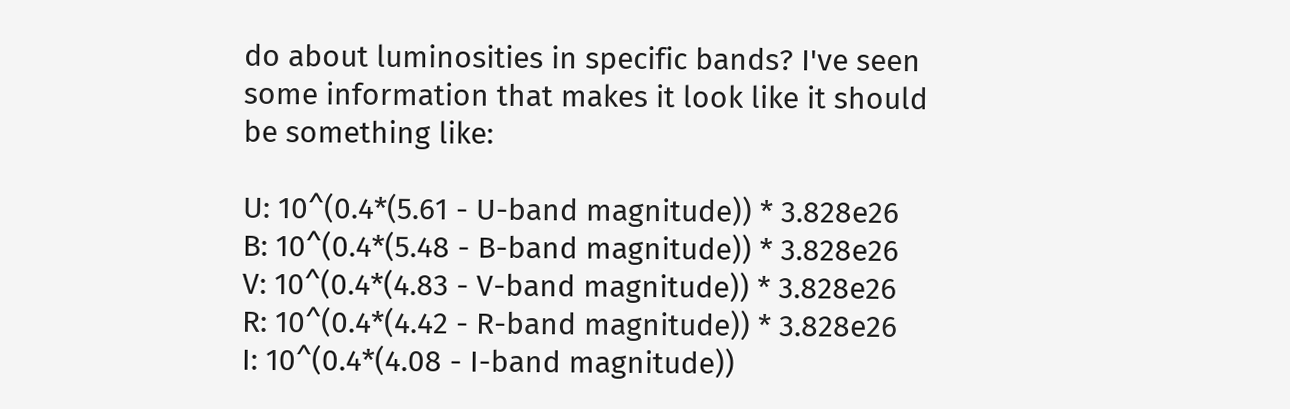do about luminosities in specific bands? I've seen some information that makes it look like it should be something like:

U: 10^(0.4*(5.61 - U-band magnitude)) * 3.828e26
B: 10^(0.4*(5.48 - B-band magnitude)) * 3.828e26
V: 10^(0.4*(4.83 - V-band magnitude)) * 3.828e26
R: 10^(0.4*(4.42 - R-band magnitude)) * 3.828e26
I: 10^(0.4*(4.08 - I-band magnitude))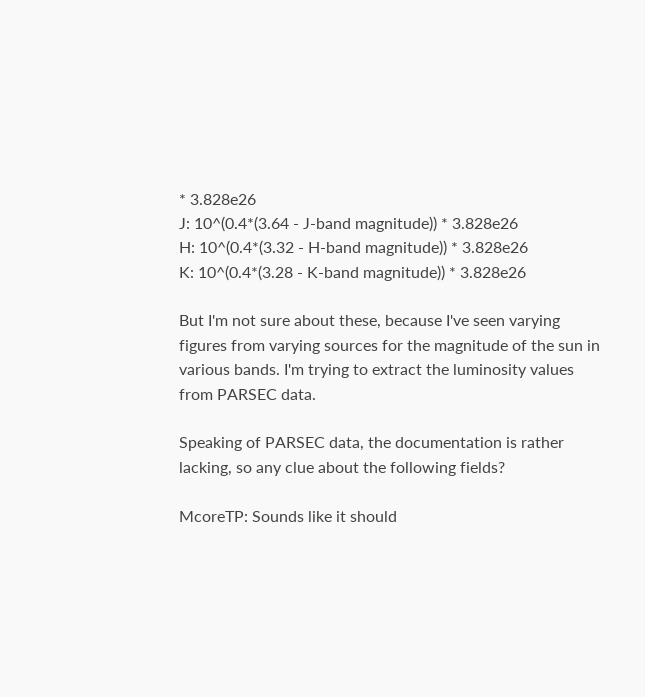* 3.828e26
J: 10^(0.4*(3.64 - J-band magnitude)) * 3.828e26
H: 10^(0.4*(3.32 - H-band magnitude)) * 3.828e26
K: 10^(0.4*(3.28 - K-band magnitude)) * 3.828e26

But I'm not sure about these, because I've seen varying figures from varying sources for the magnitude of the sun in various bands. I'm trying to extract the luminosity values from PARSEC data.

Speaking of PARSEC data, the documentation is rather lacking, so any clue about the following fields?

McoreTP: Sounds like it should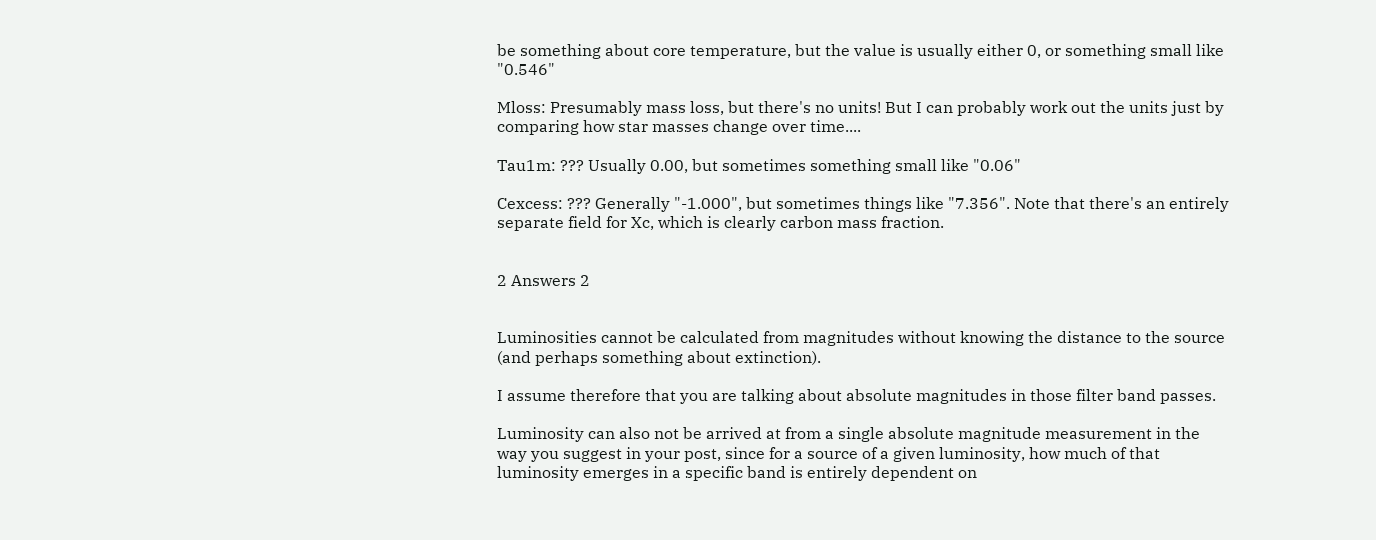be something about core temperature, but the value is usually either 0, or something small like "0.546"

Mloss: Presumably mass loss, but there's no units! But I can probably work out the units just by comparing how star masses change over time....

Tau1m: ??? Usually 0.00, but sometimes something small like "0.06"

Cexcess: ??? Generally "-1.000", but sometimes things like "7.356". Note that there's an entirely separate field for Xc, which is clearly carbon mass fraction.


2 Answers 2


Luminosities cannot be calculated from magnitudes without knowing the distance to the source (and perhaps something about extinction).

I assume therefore that you are talking about absolute magnitudes in those filter band passes.

Luminosity can also not be arrived at from a single absolute magnitude measurement in the way you suggest in your post, since for a source of a given luminosity, how much of that luminosity emerges in a specific band is entirely dependent on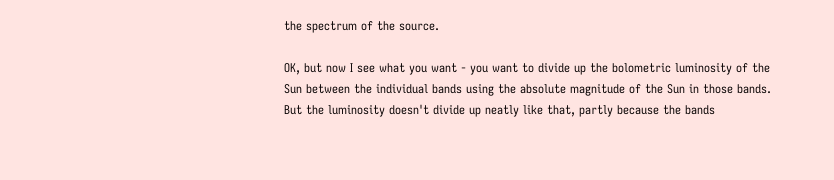the spectrum of the source.

OK, but now I see what you want - you want to divide up the bolometric luminosity of the Sun between the individual bands using the absolute magnitude of the Sun in those bands. But the luminosity doesn't divide up neatly like that, partly because the bands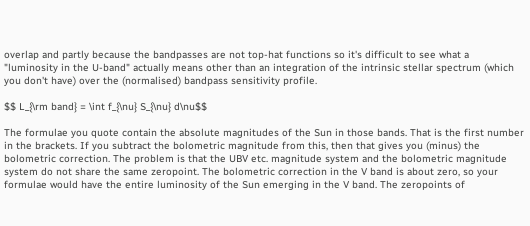overlap and partly because the bandpasses are not top-hat functions so it's difficult to see what a "luminosity in the U-band" actually means other than an integration of the intrinsic stellar spectrum (which you don't have) over the (normalised) bandpass sensitivity profile.

$$ L_{\rm band} = \int f_{\nu} S_{\nu} d\nu$$

The formulae you quote contain the absolute magnitudes of the Sun in those bands. That is the first number in the brackets. If you subtract the bolometric magnitude from this, then that gives you (minus) the bolometric correction. The problem is that the UBV etc. magnitude system and the bolometric magnitude system do not share the same zeropoint. The bolometric correction in the V band is about zero, so your formulae would have the entire luminosity of the Sun emerging in the V band. The zeropoints of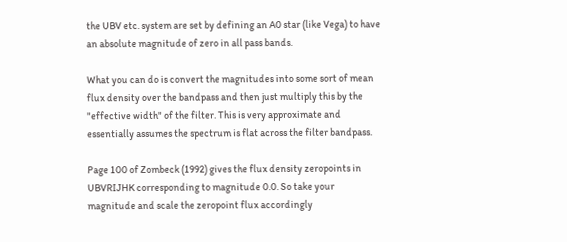the UBV etc. system are set by defining an A0 star (like Vega) to have an absolute magnitude of zero in all pass bands.

What you can do is convert the magnitudes into some sort of mean flux density over the bandpass and then just multiply this by the "effective width" of the filter. This is very approximate and essentially assumes the spectrum is flat across the filter bandpass.

Page 100 of Zombeck (1992) gives the flux density zeropoints in UBVRIJHK corresponding to magnitude 0.0. So take your magnitude and scale the zeropoint flux accordingly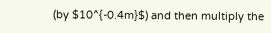(by $10^{-0.4m}$) and then multiply the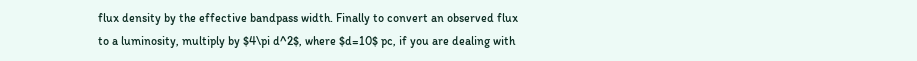flux density by the effective bandpass width. Finally to convert an observed flux to a luminosity, multiply by $4\pi d^2$, where $d=10$ pc, if you are dealing with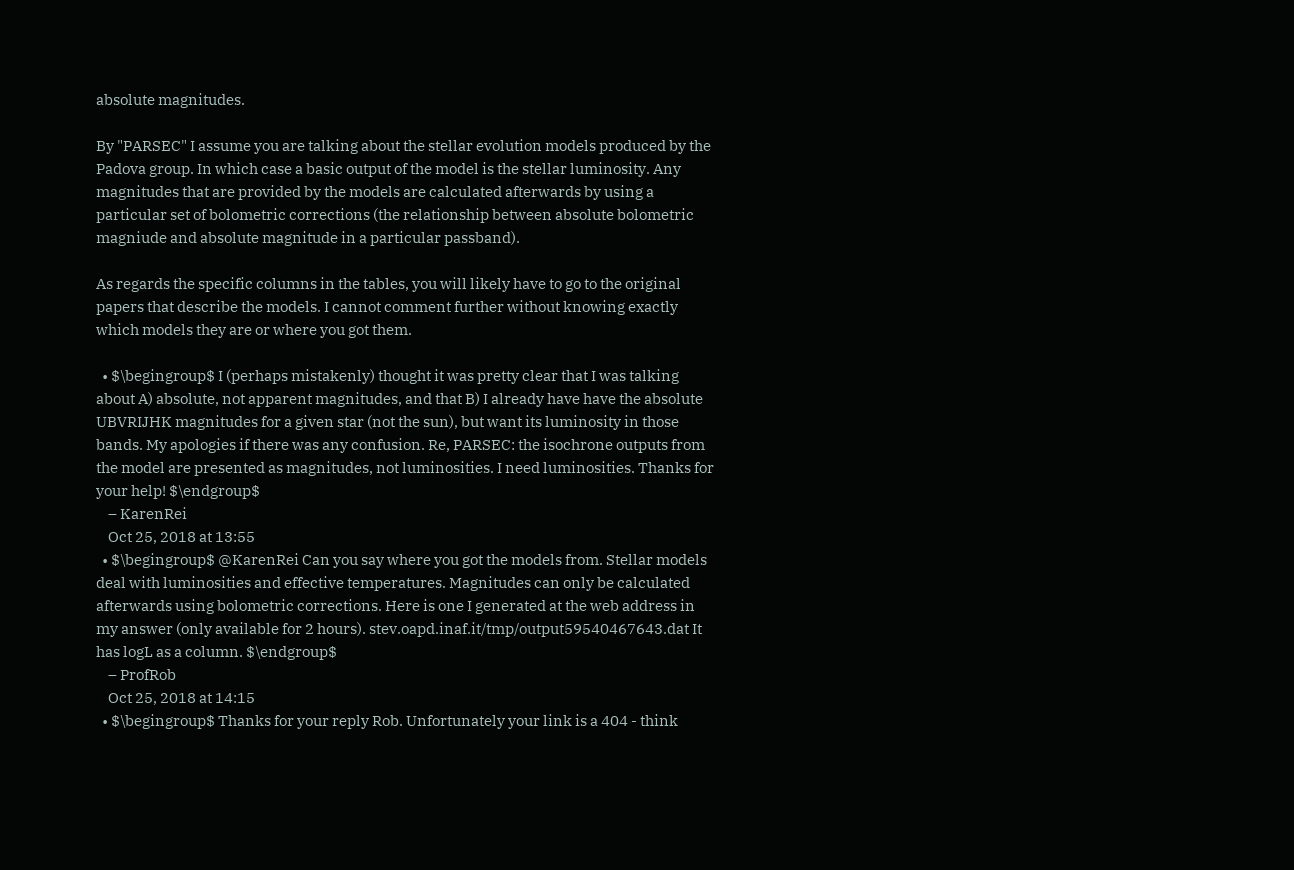absolute magnitudes.

By "PARSEC" I assume you are talking about the stellar evolution models produced by the Padova group. In which case a basic output of the model is the stellar luminosity. Any magnitudes that are provided by the models are calculated afterwards by using a particular set of bolometric corrections (the relationship between absolute bolometric magniude and absolute magnitude in a particular passband).

As regards the specific columns in the tables, you will likely have to go to the original papers that describe the models. I cannot comment further without knowing exactly which models they are or where you got them.

  • $\begingroup$ I (perhaps mistakenly) thought it was pretty clear that I was talking about A) absolute, not apparent magnitudes, and that B) I already have have the absolute UBVRIJHK magnitudes for a given star (not the sun), but want its luminosity in those bands. My apologies if there was any confusion. Re, PARSEC: the isochrone outputs from the model are presented as magnitudes, not luminosities. I need luminosities. Thanks for your help! $\endgroup$
    – KarenRei
    Oct 25, 2018 at 13:55
  • $\begingroup$ @KarenRei Can you say where you got the models from. Stellar models deal with luminosities and effective temperatures. Magnitudes can only be calculated afterwards using bolometric corrections. Here is one I generated at the web address in my answer (only available for 2 hours). stev.oapd.inaf.it/tmp/output59540467643.dat It has logL as a column. $\endgroup$
    – ProfRob
    Oct 25, 2018 at 14:15
  • $\begingroup$ Thanks for your reply Rob. Unfortunately your link is a 404 - think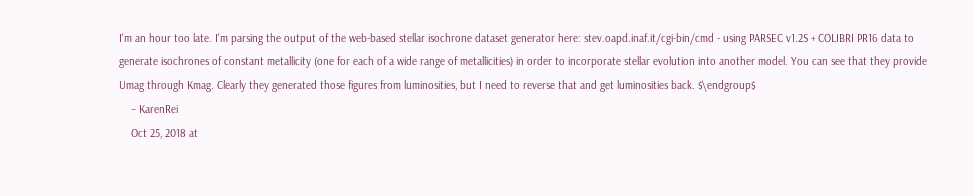I'm an hour too late. I'm parsing the output of the web-based stellar isochrone dataset generator here: stev.oapd.inaf.it/cgi-bin/cmd - using PARSEC v1.2S + COLIBRI PR16 data to generate isochrones of constant metallicity (one for each of a wide range of metallicities) in order to incorporate stellar evolution into another model. You can see that they provide Umag through Kmag. Clearly they generated those figures from luminosities, but I need to reverse that and get luminosities back. $\endgroup$
    – KarenRei
    Oct 25, 2018 at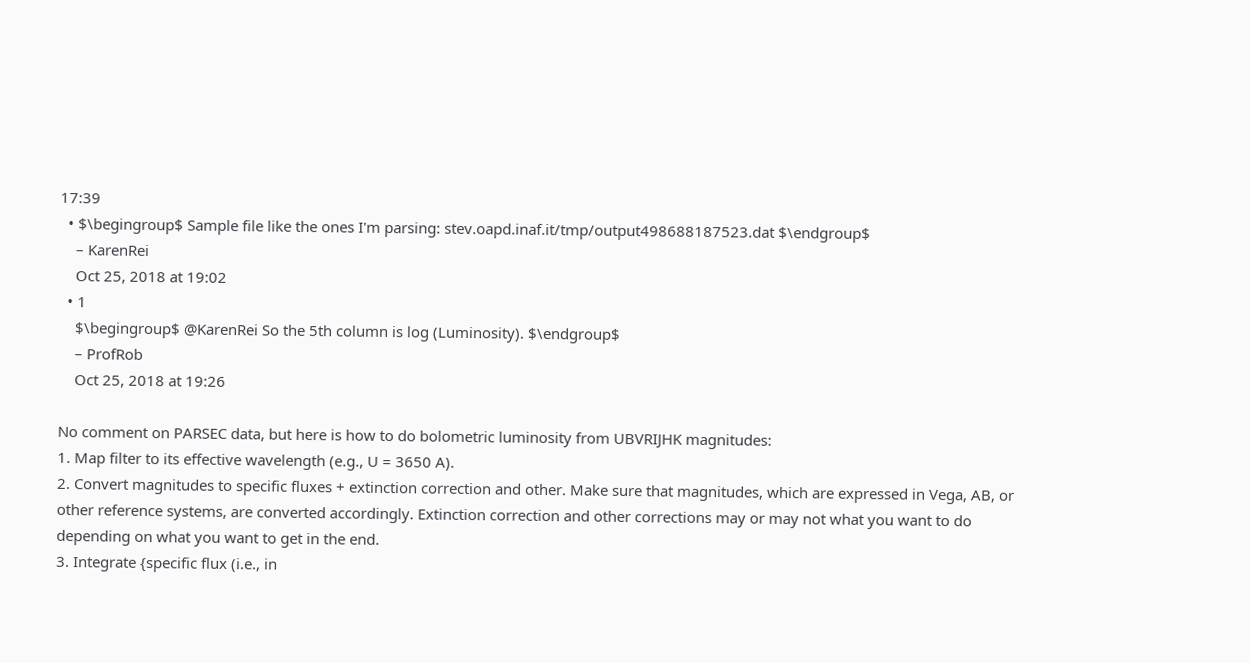17:39
  • $\begingroup$ Sample file like the ones I'm parsing: stev.oapd.inaf.it/tmp/output498688187523.dat $\endgroup$
    – KarenRei
    Oct 25, 2018 at 19:02
  • 1
    $\begingroup$ @KarenRei So the 5th column is log (Luminosity). $\endgroup$
    – ProfRob
    Oct 25, 2018 at 19:26

No comment on PARSEC data, but here is how to do bolometric luminosity from UBVRIJHK magnitudes:
1. Map filter to its effective wavelength (e.g., U = 3650 A).
2. Convert magnitudes to specific fluxes + extinction correction and other. Make sure that magnitudes, which are expressed in Vega, AB, or other reference systems, are converted accordingly. Extinction correction and other corrections may or may not what you want to do depending on what you want to get in the end.
3. Integrate {specific flux (i.e., in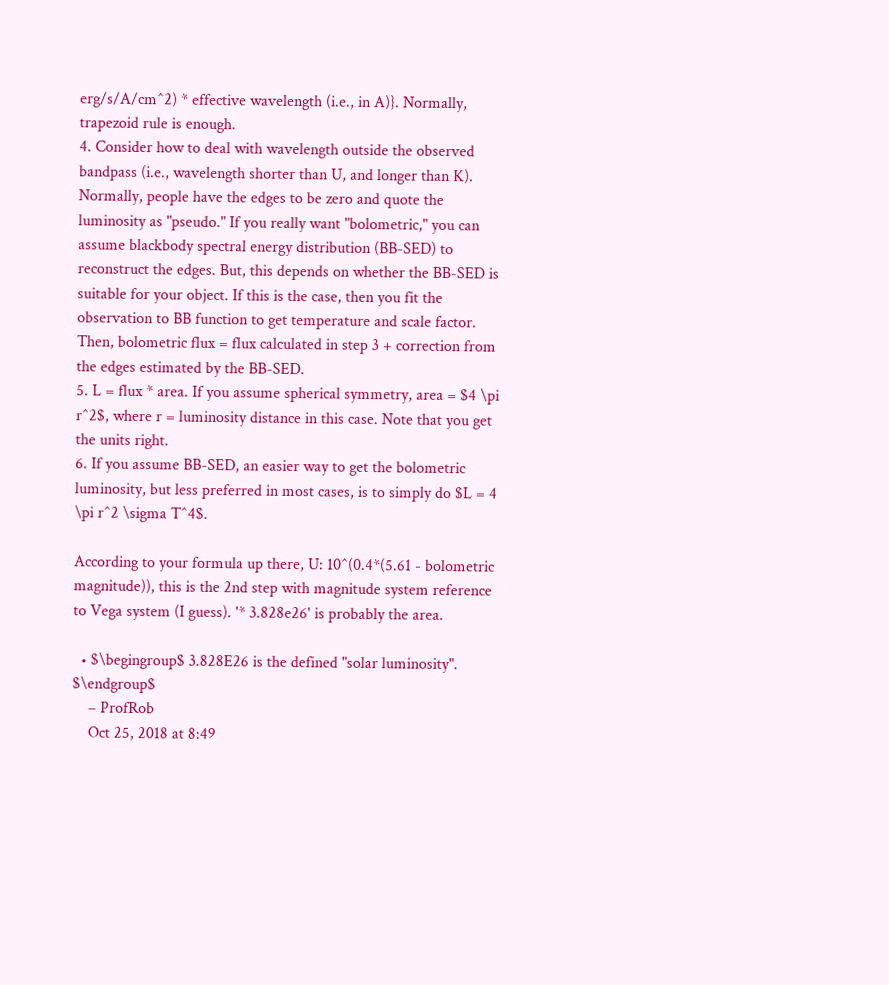erg/s/A/cm^2) * effective wavelength (i.e., in A)}. Normally, trapezoid rule is enough.
4. Consider how to deal with wavelength outside the observed bandpass (i.e., wavelength shorter than U, and longer than K). Normally, people have the edges to be zero and quote the luminosity as "pseudo." If you really want "bolometric," you can assume blackbody spectral energy distribution (BB-SED) to reconstruct the edges. But, this depends on whether the BB-SED is suitable for your object. If this is the case, then you fit the observation to BB function to get temperature and scale factor. Then, bolometric flux = flux calculated in step 3 + correction from the edges estimated by the BB-SED.
5. L = flux * area. If you assume spherical symmetry, area = $4 \pi r^2$, where r = luminosity distance in this case. Note that you get the units right.
6. If you assume BB-SED, an easier way to get the bolometric luminosity, but less preferred in most cases, is to simply do $L = 4 \pi r^2 \sigma T^4$.

According to your formula up there, U: 10^(0.4*(5.61 - bolometric magnitude)), this is the 2nd step with magnitude system reference to Vega system (I guess). '* 3.828e26' is probably the area.

  • $\begingroup$ 3.828E26 is the defined "solar luminosity". $\endgroup$
    – ProfRob
    Oct 25, 2018 at 8:49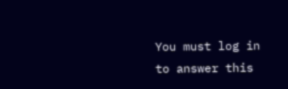You must log in to answer this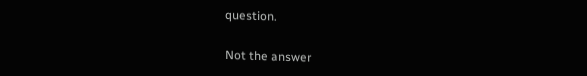question.

Not the answer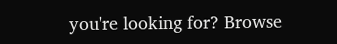you're looking for? Browse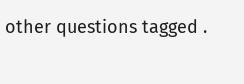other questions tagged .